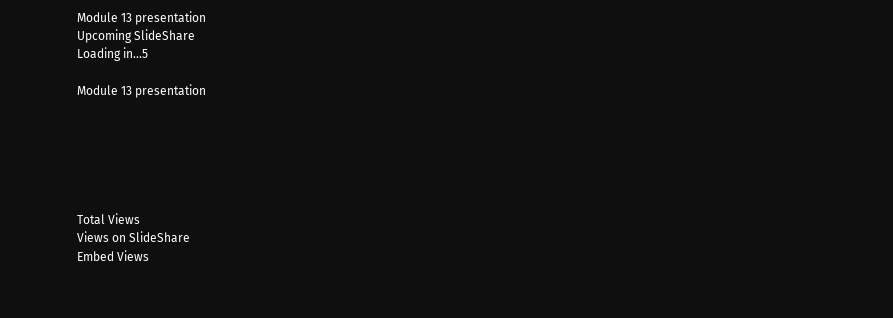Module 13 presentation
Upcoming SlideShare
Loading in...5

Module 13 presentation






Total Views
Views on SlideShare
Embed Views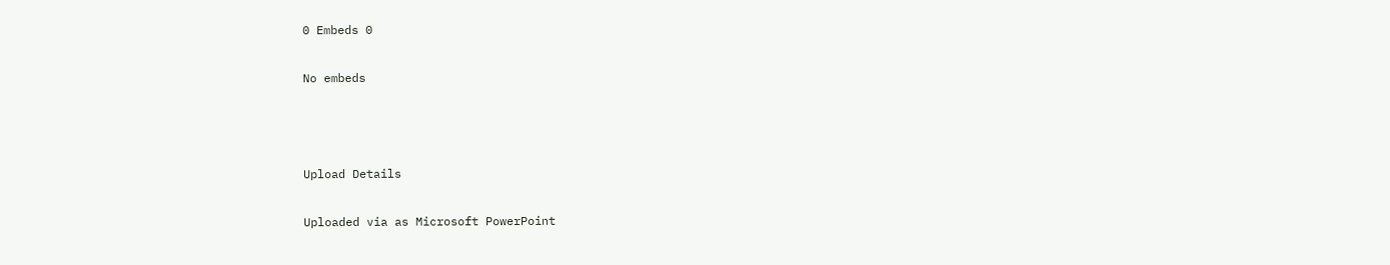0 Embeds 0

No embeds



Upload Details

Uploaded via as Microsoft PowerPoint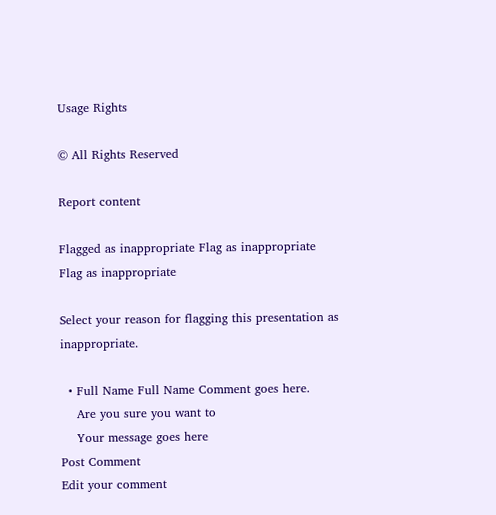Usage Rights

© All Rights Reserved

Report content

Flagged as inappropriate Flag as inappropriate
Flag as inappropriate

Select your reason for flagging this presentation as inappropriate.

  • Full Name Full Name Comment goes here.
    Are you sure you want to
    Your message goes here
Post Comment
Edit your comment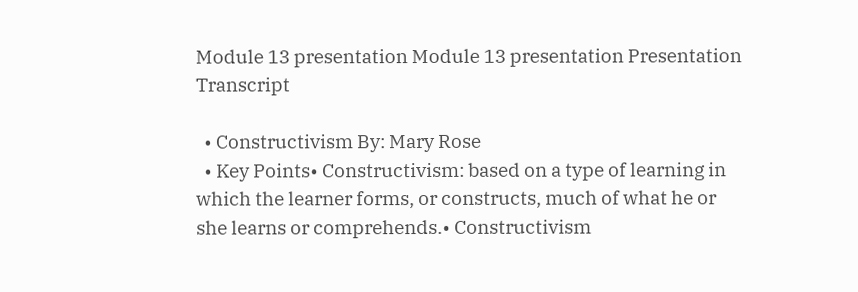Module 13 presentation Module 13 presentation Presentation Transcript

  • Constructivism By: Mary Rose
  • Key Points• Constructivism: based on a type of learning in which the learner forms, or constructs, much of what he or she learns or comprehends.• Constructivism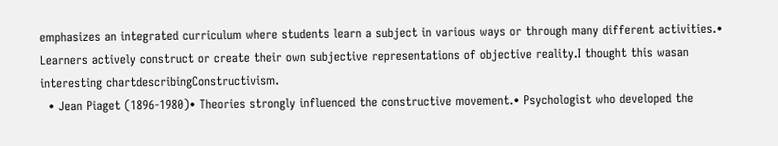emphasizes an integrated curriculum where students learn a subject in various ways or through many different activities.• Learners actively construct or create their own subjective representations of objective reality.I thought this wasan interesting chartdescribingConstructivism.
  • Jean Piaget (1896-1980)• Theories strongly influenced the constructive movement.• Psychologist who developed the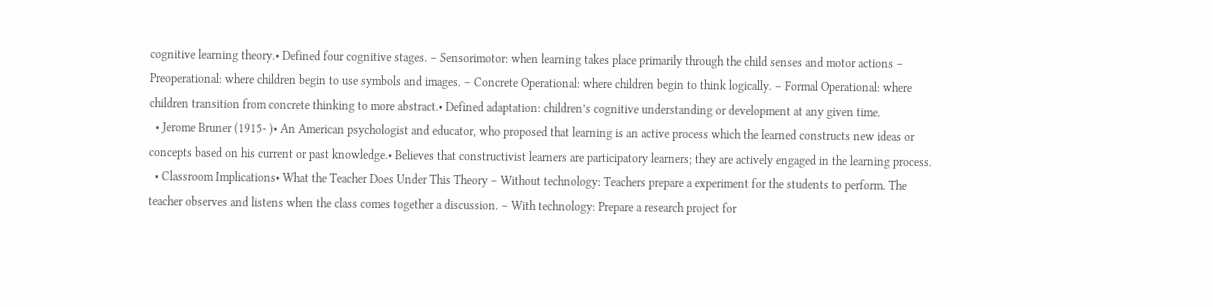cognitive learning theory.• Defined four cognitive stages. – Sensorimotor: when learning takes place primarily through the child senses and motor actions – Preoperational: where children begin to use symbols and images. – Concrete Operational: where children begin to think logically. – Formal Operational: where children transition from concrete thinking to more abstract.• Defined adaptation: children’s cognitive understanding or development at any given time.
  • Jerome Bruner (1915- )• An American psychologist and educator, who proposed that learning is an active process which the learned constructs new ideas or concepts based on his current or past knowledge.• Believes that constructivist learners are participatory learners; they are actively engaged in the learning process.
  • Classroom Implications• What the Teacher Does Under This Theory – Without technology: Teachers prepare a experiment for the students to perform. The teacher observes and listens when the class comes together a discussion. – With technology: Prepare a research project for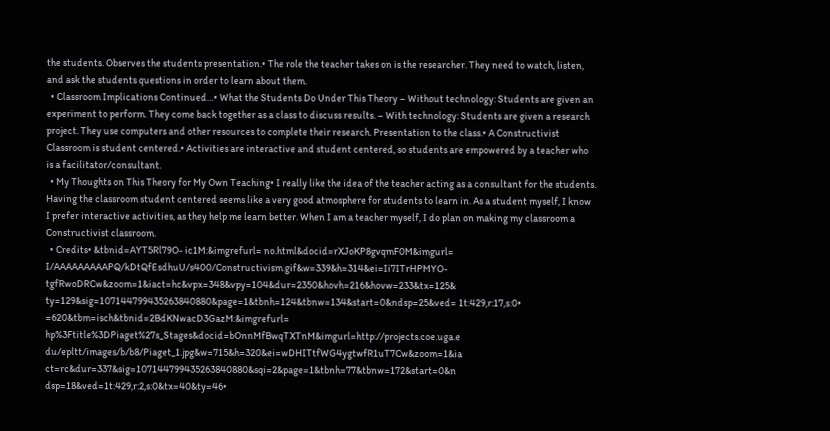the students. Observes the students presentation.• The role the teacher takes on is the researcher. They need to watch, listen, and ask the students questions in order to learn about them.
  • Classroom Implications Continued…• What the Students Do Under This Theory – Without technology: Students are given an experiment to perform. They come back together as a class to discuss results. – With technology: Students are given a research project. They use computers and other resources to complete their research. Presentation to the class.• A Constructivist Classroom is student centered.• Activities are interactive and student centered, so students are empowered by a teacher who is a facilitator/consultant.
  • My Thoughts on This Theory for My Own Teaching• I really like the idea of the teacher acting as a consultant for the students. Having the classroom student centered seems like a very good atmosphere for students to learn in. As a student myself, I know I prefer interactive activities, as they help me learn better. When I am a teacher myself, I do plan on making my classroom a Constructivist classroom.
  • Credits• &tbnid=AYT5Rl79O- ic1M:&imgrefurl= no.html&docid=rXJoKP8gvqmF0M&imgurl= I/AAAAAAAAAPQ/kDtQfEsdhuU/s400/Constructivism.gif&w=339&h=314&ei=Ii7ITrHPMYO- tgfRwoDRCw&zoom=1&iact=hc&vpx=348&vpy=104&dur=2350&hovh=216&hovw=233&tx=125& ty=129&sig=107144799435263840880&page=1&tbnh=124&tbnw=134&start=0&ndsp=25&ved= 1t:429,r:17,s:0• =620&tbm=isch&tbnid=2BdKNwacD3GazM:&imgrefurl= hp%3Ftitle%3DPiaget%27s_Stages&docid=bOnnMfBwqTXTnM&imgurl=http://projects.coe.uga.e du/epltt/images/b/b8/Piaget_1.jpg&w=715&h=320&ei=wDHITtfWG4ygtwfR1uT7Cw&zoom=1&ia ct=rc&dur=337&sig=107144799435263840880&sqi=2&page=1&tbnh=77&tbnw=172&start=0&n dsp=18&ved=1t:429,r:2,s:0&tx=40&ty=46•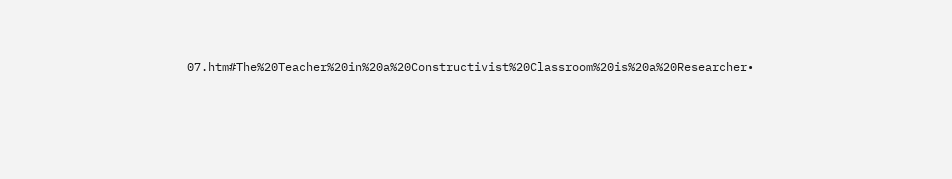07.htm#The%20Teacher%20in%20a%20Constructivist%20Classroom%20is%20a%20Researcher•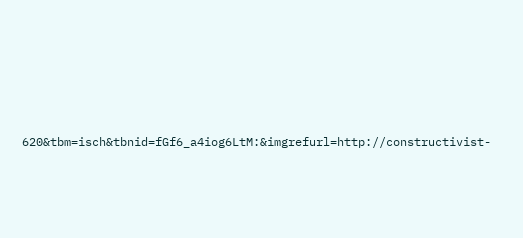620&tbm=isch&tbnid=fGf6_a4iog6LtM:&imgrefurl=http://constructivist-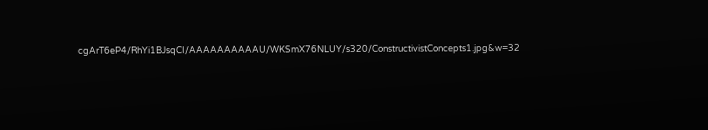cgArT6eP4/RhYi1BJsqCI/AAAAAAAAAAU/WKSmX76NLUY/s320/ConstructivistConcepts1.jpg&w=32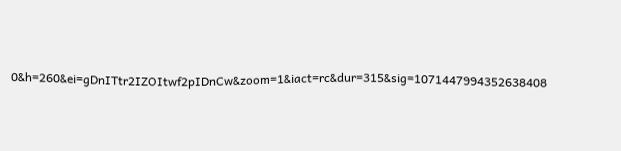0&h=260&ei=gDnITtr2IZOItwf2pIDnCw&zoom=1&iact=rc&dur=315&sig=1071447994352638408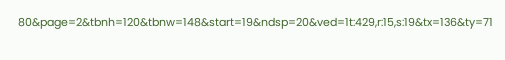80&page=2&tbnh=120&tbnw=148&start=19&ndsp=20&ved=1t:429,r:15,s:19&tx=136&ty=71